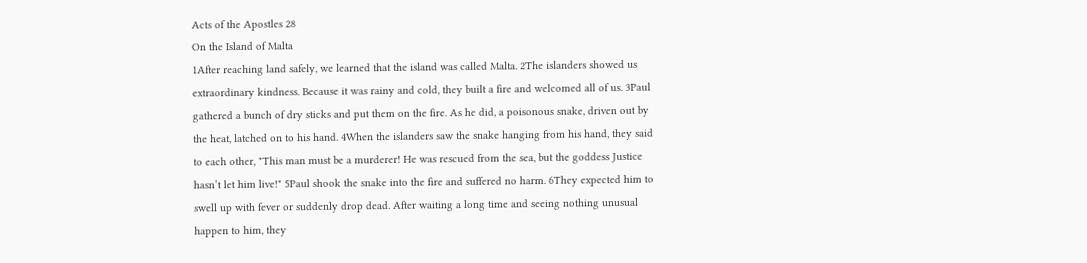Acts of the Apostles 28
On the Island of Malta
1After reaching land safely, we learned that the island was called Malta. 2The islanders showed us extraordinary kindness. Because it was rainy and cold, they built a fire and welcomed all of us. 3Paul gathered a bunch of dry sticks and put them on the fire. As he did, a poisonous snake, driven out by the heat, latched on to his hand. 4When the islanders saw the snake hanging from his hand, they said to each other, "This man must be a murderer! He was rescued from the sea, but the goddess Justice hasn’t let him live!" 5Paul shook the snake into the fire and suffered no harm. 6They expected him to swell up with fever or suddenly drop dead. After waiting a long time and seeing nothing unusual happen to him, they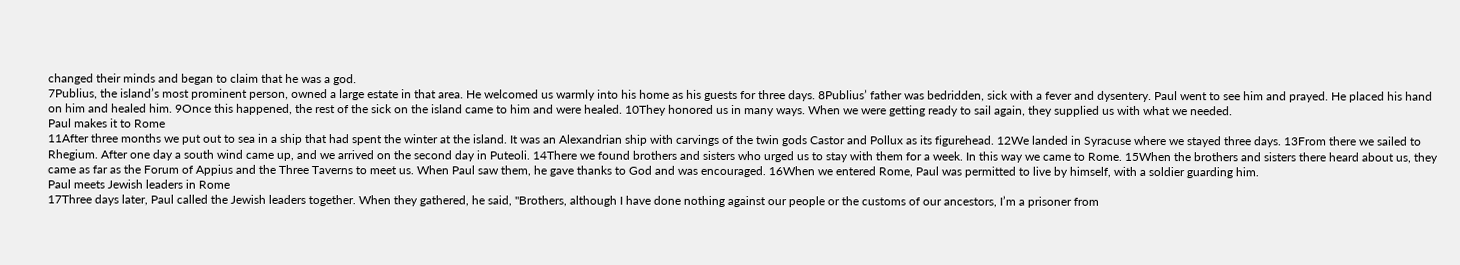changed their minds and began to claim that he was a god.
7Publius, the island’s most prominent person, owned a large estate in that area. He welcomed us warmly into his home as his guests for three days. 8Publius’ father was bedridden, sick with a fever and dysentery. Paul went to see him and prayed. He placed his hand on him and healed him. 9Once this happened, the rest of the sick on the island came to him and were healed. 10They honored us in many ways. When we were getting ready to sail again, they supplied us with what we needed.
Paul makes it to Rome
11After three months we put out to sea in a ship that had spent the winter at the island. It was an Alexandrian ship with carvings of the twin gods Castor and Pollux as its figurehead. 12We landed in Syracuse where we stayed three days. 13From there we sailed to Rhegium. After one day a south wind came up, and we arrived on the second day in Puteoli. 14There we found brothers and sisters who urged us to stay with them for a week. In this way we came to Rome. 15When the brothers and sisters there heard about us, they came as far as the Forum of Appius and the Three Taverns to meet us. When Paul saw them, he gave thanks to God and was encouraged. 16When we entered Rome, Paul was permitted to live by himself, with a soldier guarding him.
Paul meets Jewish leaders in Rome
17Three days later, Paul called the Jewish leaders together. When they gathered, he said, "Brothers, although I have done nothing against our people or the customs of our ancestors, I’m a prisoner from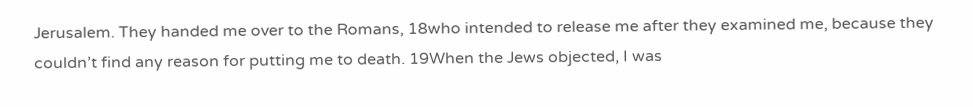Jerusalem. They handed me over to the Romans, 18who intended to release me after they examined me, because they couldn’t find any reason for putting me to death. 19When the Jews objected, I was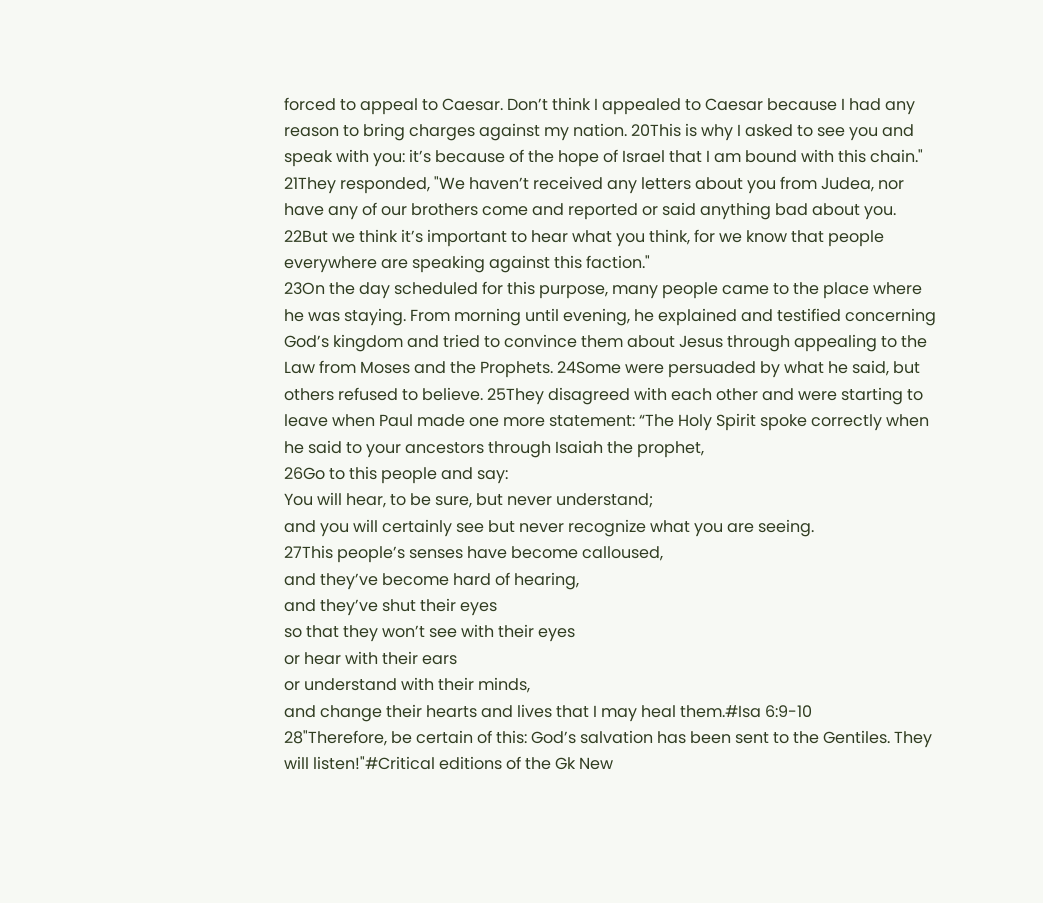forced to appeal to Caesar. Don’t think I appealed to Caesar because I had any reason to bring charges against my nation. 20This is why I asked to see you and speak with you: it’s because of the hope of Israel that I am bound with this chain."
21They responded, "We haven’t received any letters about you from Judea, nor have any of our brothers come and reported or said anything bad about you. 22But we think it’s important to hear what you think, for we know that people everywhere are speaking against this faction."
23On the day scheduled for this purpose, many people came to the place where he was staying. From morning until evening, he explained and testified concerning God’s kingdom and tried to convince them about Jesus through appealing to the Law from Moses and the Prophets. 24Some were persuaded by what he said, but others refused to believe. 25They disagreed with each other and were starting to leave when Paul made one more statement: “The Holy Spirit spoke correctly when he said to your ancestors through Isaiah the prophet,
26Go to this people and say:
You will hear, to be sure, but never understand;
and you will certainly see but never recognize what you are seeing.
27This people’s senses have become calloused,
and they’ve become hard of hearing,
and they’ve shut their eyes
so that they won’t see with their eyes
or hear with their ears
or understand with their minds,
and change their hearts and lives that I may heal them.#Isa 6:9-10
28"Therefore, be certain of this: God’s salvation has been sent to the Gentiles. They will listen!"#Critical editions of the Gk New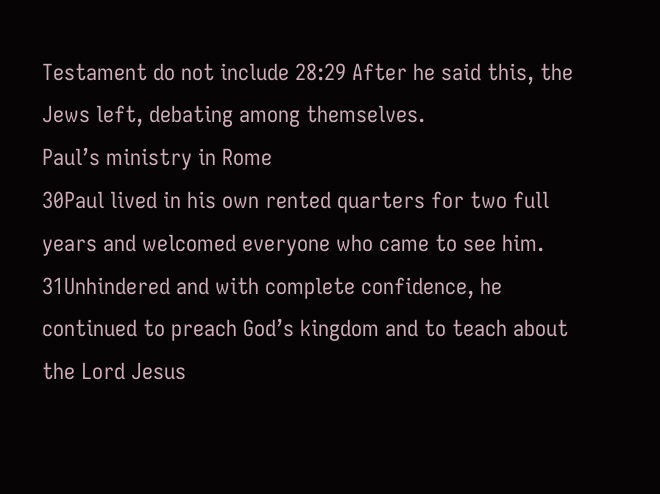Testament do not include 28:29 After he said this, the Jews left, debating among themselves.
Paul’s ministry in Rome
30Paul lived in his own rented quarters for two full years and welcomed everyone who came to see him. 31Unhindered and with complete confidence, he continued to preach God’s kingdom and to teach about the Lord Jesus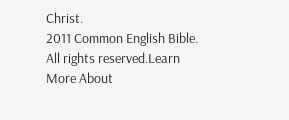Christ.
2011 Common English Bible. All rights reserved.Learn More About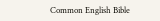Common English Bible